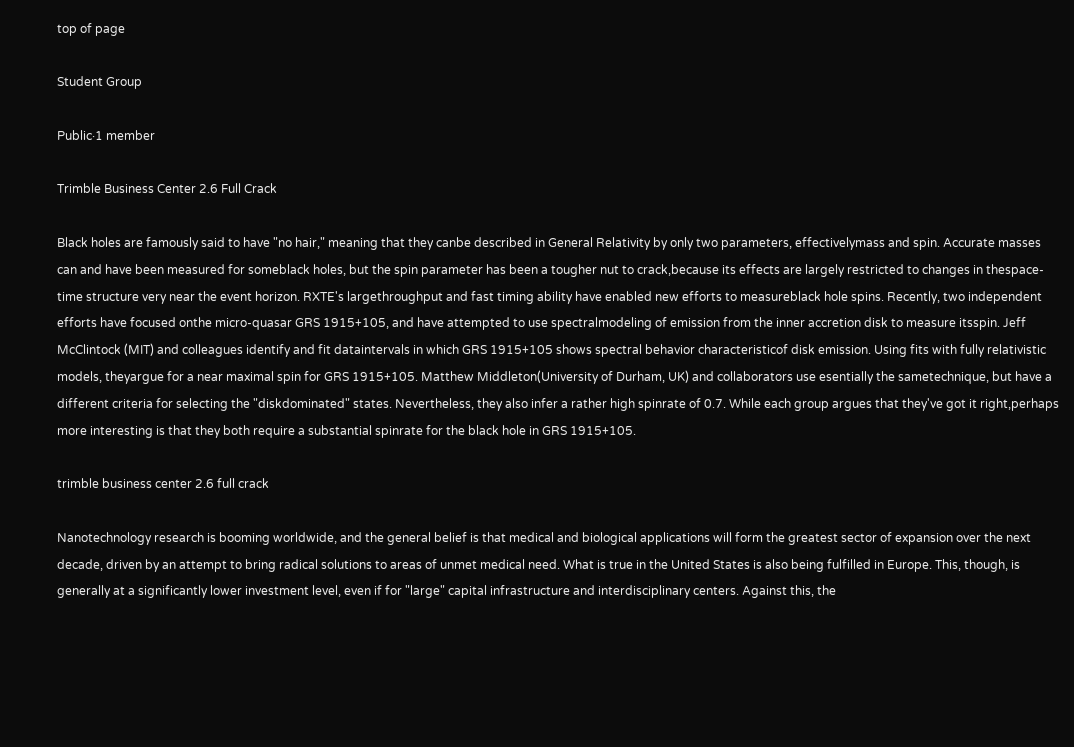top of page

Student Group

Public·1 member

Trimble Business Center 2.6 Full Crack

Black holes are famously said to have "no hair," meaning that they canbe described in General Relativity by only two parameters, effectivelymass and spin. Accurate masses can and have been measured for someblack holes, but the spin parameter has been a tougher nut to crack,because its effects are largely restricted to changes in thespace-time structure very near the event horizon. RXTE's largethroughput and fast timing ability have enabled new efforts to measureblack hole spins. Recently, two independent efforts have focused onthe micro-quasar GRS 1915+105, and have attempted to use spectralmodeling of emission from the inner accretion disk to measure itsspin. Jeff McClintock (MIT) and colleagues identify and fit dataintervals in which GRS 1915+105 shows spectral behavior characteristicof disk emission. Using fits with fully relativistic models, theyargue for a near maximal spin for GRS 1915+105. Matthew Middleton(University of Durham, UK) and collaborators use esentially the sametechnique, but have a different criteria for selecting the "diskdominated" states. Nevertheless, they also infer a rather high spinrate of 0.7. While each group argues that they've got it right,perhaps more interesting is that they both require a substantial spinrate for the black hole in GRS 1915+105.

trimble business center 2.6 full crack

Nanotechnology research is booming worldwide, and the general belief is that medical and biological applications will form the greatest sector of expansion over the next decade, driven by an attempt to bring radical solutions to areas of unmet medical need. What is true in the United States is also being fulfilled in Europe. This, though, is generally at a significantly lower investment level, even if for "large" capital infrastructure and interdisciplinary centers. Against this, the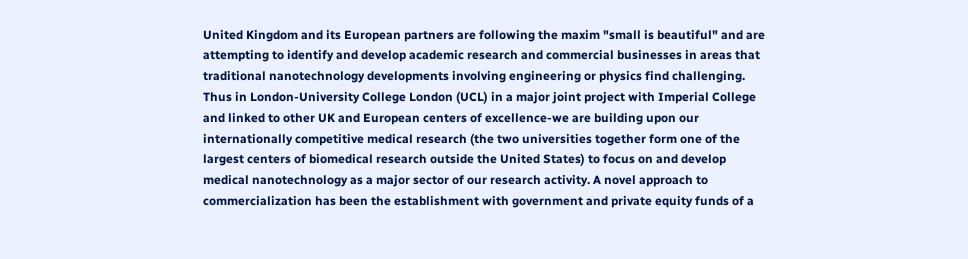United Kingdom and its European partners are following the maxim "small is beautiful" and are attempting to identify and develop academic research and commercial businesses in areas that traditional nanotechnology developments involving engineering or physics find challenging. Thus in London-University College London (UCL) in a major joint project with Imperial College and linked to other UK and European centers of excellence-we are building upon our internationally competitive medical research (the two universities together form one of the largest centers of biomedical research outside the United States) to focus on and develop medical nanotechnology as a major sector of our research activity. A novel approach to commercialization has been the establishment with government and private equity funds of a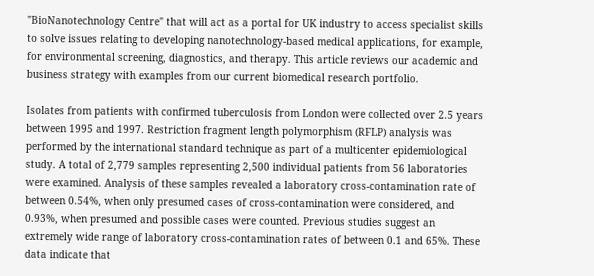"BioNanotechnology Centre" that will act as a portal for UK industry to access specialist skills to solve issues relating to developing nanotechnology-based medical applications, for example, for environmental screening, diagnostics, and therapy. This article reviews our academic and business strategy with examples from our current biomedical research portfolio.

Isolates from patients with confirmed tuberculosis from London were collected over 2.5 years between 1995 and 1997. Restriction fragment length polymorphism (RFLP) analysis was performed by the international standard technique as part of a multicenter epidemiological study. A total of 2,779 samples representing 2,500 individual patients from 56 laboratories were examined. Analysis of these samples revealed a laboratory cross-contamination rate of between 0.54%, when only presumed cases of cross-contamination were considered, and 0.93%, when presumed and possible cases were counted. Previous studies suggest an extremely wide range of laboratory cross-contamination rates of between 0.1 and 65%. These data indicate that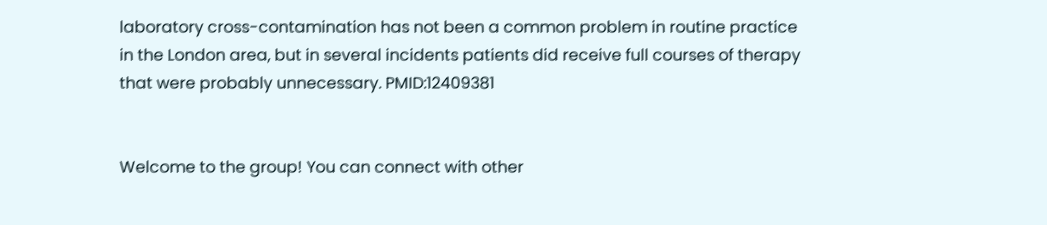laboratory cross-contamination has not been a common problem in routine practice in the London area, but in several incidents patients did receive full courses of therapy that were probably unnecessary. PMID:12409381


Welcome to the group! You can connect with other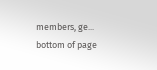members, ge...
bottom of page